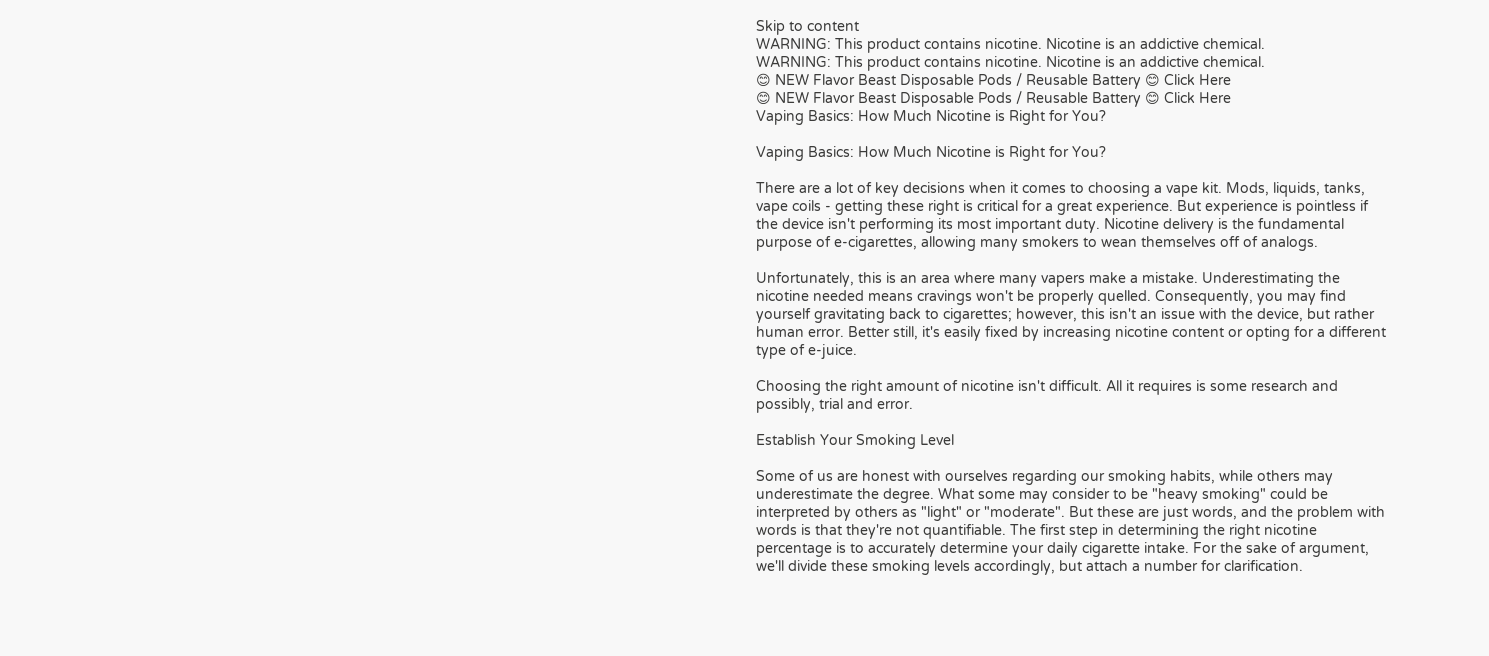Skip to content
WARNING: This product contains nicotine. Nicotine is an addictive chemical.
WARNING: This product contains nicotine. Nicotine is an addictive chemical.
😊 NEW Flavor Beast Disposable Pods / Reusable Battery 😊 Click Here
😊 NEW Flavor Beast Disposable Pods / Reusable Battery 😊 Click Here
Vaping Basics: How Much Nicotine is Right for You?

Vaping Basics: How Much Nicotine is Right for You?

There are a lot of key decisions when it comes to choosing a vape kit. Mods, liquids, tanks, vape coils - getting these right is critical for a great experience. But experience is pointless if the device isn't performing its most important duty. Nicotine delivery is the fundamental purpose of e-cigarettes, allowing many smokers to wean themselves off of analogs.

Unfortunately, this is an area where many vapers make a mistake. Underestimating the nicotine needed means cravings won't be properly quelled. Consequently, you may find yourself gravitating back to cigarettes; however, this isn't an issue with the device, but rather human error. Better still, it's easily fixed by increasing nicotine content or opting for a different type of e-juice.

Choosing the right amount of nicotine isn't difficult. All it requires is some research and possibly, trial and error.

Establish Your Smoking Level

Some of us are honest with ourselves regarding our smoking habits, while others may underestimate the degree. What some may consider to be "heavy smoking" could be interpreted by others as "light" or "moderate". But these are just words, and the problem with words is that they're not quantifiable. The first step in determining the right nicotine percentage is to accurately determine your daily cigarette intake. For the sake of argument, we'll divide these smoking levels accordingly, but attach a number for clarification.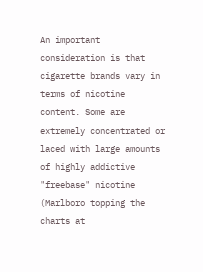An important consideration is that cigarette brands vary in terms of nicotine content. Some are extremely concentrated or laced with large amounts of highly addictive "freebase" nicotine (Marlboro topping the charts at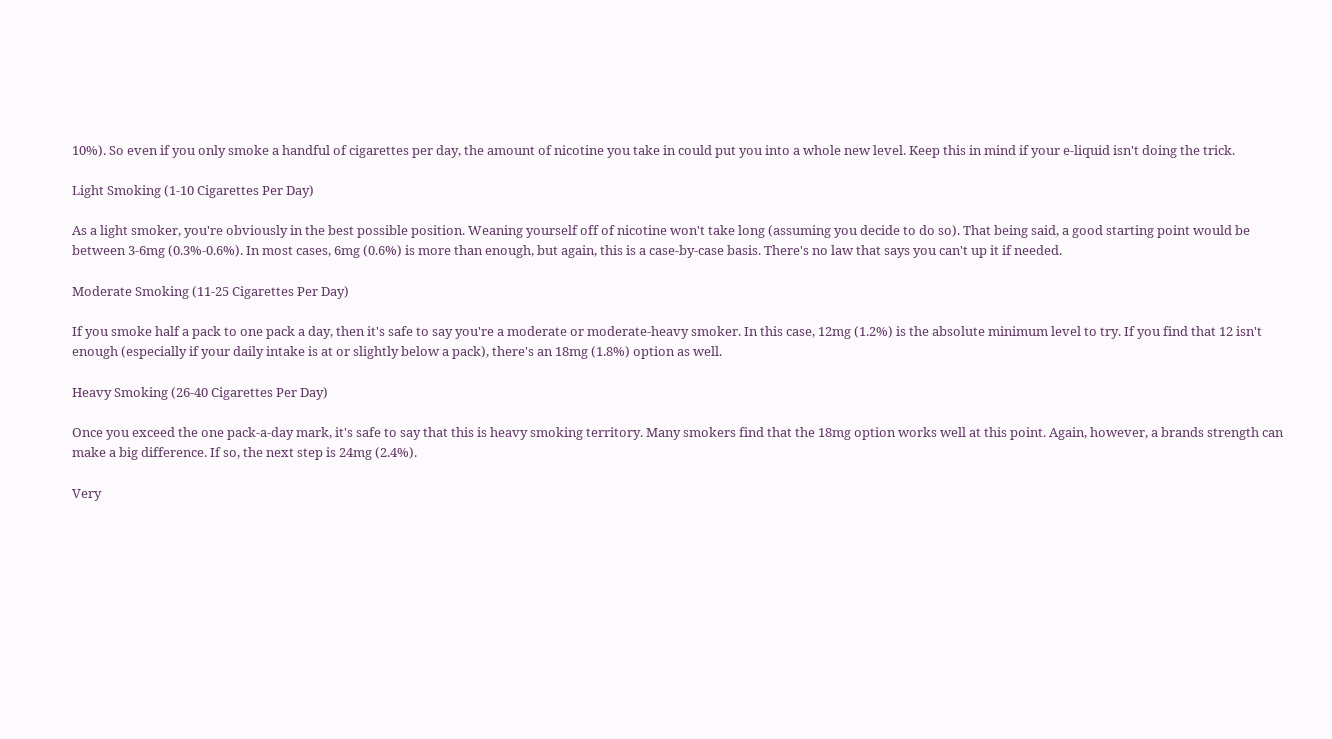10%). So even if you only smoke a handful of cigarettes per day, the amount of nicotine you take in could put you into a whole new level. Keep this in mind if your e-liquid isn't doing the trick.

Light Smoking (1-10 Cigarettes Per Day)

As a light smoker, you're obviously in the best possible position. Weaning yourself off of nicotine won't take long (assuming you decide to do so). That being said, a good starting point would be between 3-6mg (0.3%-0.6%). In most cases, 6mg (0.6%) is more than enough, but again, this is a case-by-case basis. There's no law that says you can't up it if needed.

Moderate Smoking (11-25 Cigarettes Per Day)

If you smoke half a pack to one pack a day, then it's safe to say you're a moderate or moderate-heavy smoker. In this case, 12mg (1.2%) is the absolute minimum level to try. If you find that 12 isn't enough (especially if your daily intake is at or slightly below a pack), there's an 18mg (1.8%) option as well.

Heavy Smoking (26-40 Cigarettes Per Day)

Once you exceed the one pack-a-day mark, it's safe to say that this is heavy smoking territory. Many smokers find that the 18mg option works well at this point. Again, however, a brands strength can make a big difference. If so, the next step is 24mg (2.4%).

Very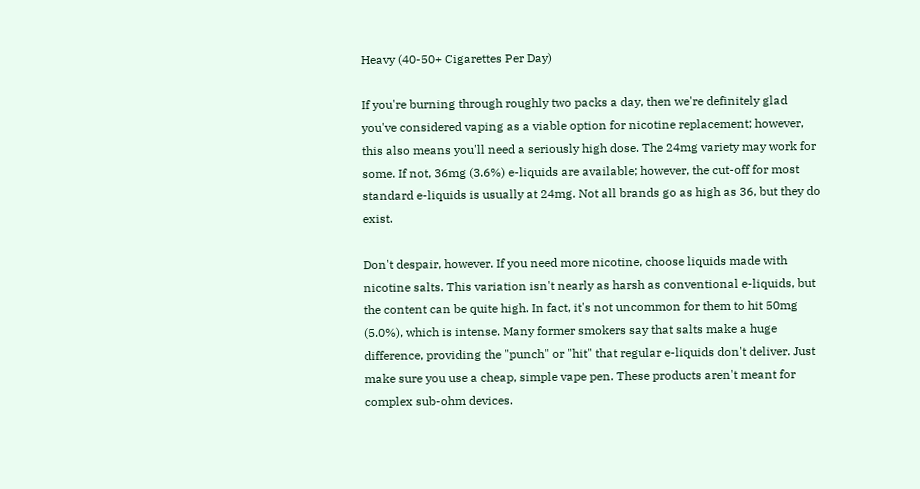Heavy (40-50+ Cigarettes Per Day)

If you're burning through roughly two packs a day, then we're definitely glad you've considered vaping as a viable option for nicotine replacement; however, this also means you'll need a seriously high dose. The 24mg variety may work for some. If not, 36mg (3.6%) e-liquids are available; however, the cut-off for most standard e-liquids is usually at 24mg. Not all brands go as high as 36, but they do exist.

Don't despair, however. If you need more nicotine, choose liquids made with nicotine salts. This variation isn't nearly as harsh as conventional e-liquids, but the content can be quite high. In fact, it's not uncommon for them to hit 50mg (5.0%), which is intense. Many former smokers say that salts make a huge difference, providing the "punch" or "hit" that regular e-liquids don't deliver. Just make sure you use a cheap, simple vape pen. These products aren't meant for complex sub-ohm devices.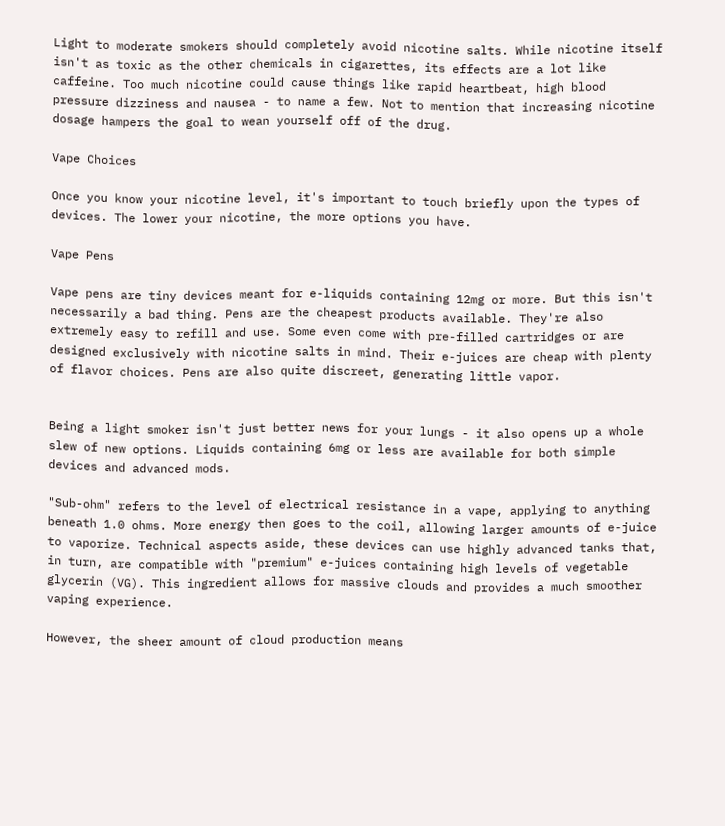Light to moderate smokers should completely avoid nicotine salts. While nicotine itself isn't as toxic as the other chemicals in cigarettes, its effects are a lot like caffeine. Too much nicotine could cause things like rapid heartbeat, high blood pressure dizziness and nausea - to name a few. Not to mention that increasing nicotine dosage hampers the goal to wean yourself off of the drug.

Vape Choices

Once you know your nicotine level, it's important to touch briefly upon the types of devices. The lower your nicotine, the more options you have.

Vape Pens

Vape pens are tiny devices meant for e-liquids containing 12mg or more. But this isn't necessarily a bad thing. Pens are the cheapest products available. They're also extremely easy to refill and use. Some even come with pre-filled cartridges or are designed exclusively with nicotine salts in mind. Their e-juices are cheap with plenty of flavor choices. Pens are also quite discreet, generating little vapor.


Being a light smoker isn't just better news for your lungs - it also opens up a whole slew of new options. Liquids containing 6mg or less are available for both simple devices and advanced mods.

"Sub-ohm" refers to the level of electrical resistance in a vape, applying to anything beneath 1.0 ohms. More energy then goes to the coil, allowing larger amounts of e-juice to vaporize. Technical aspects aside, these devices can use highly advanced tanks that, in turn, are compatible with "premium" e-juices containing high levels of vegetable glycerin (VG). This ingredient allows for massive clouds and provides a much smoother vaping experience.

However, the sheer amount of cloud production means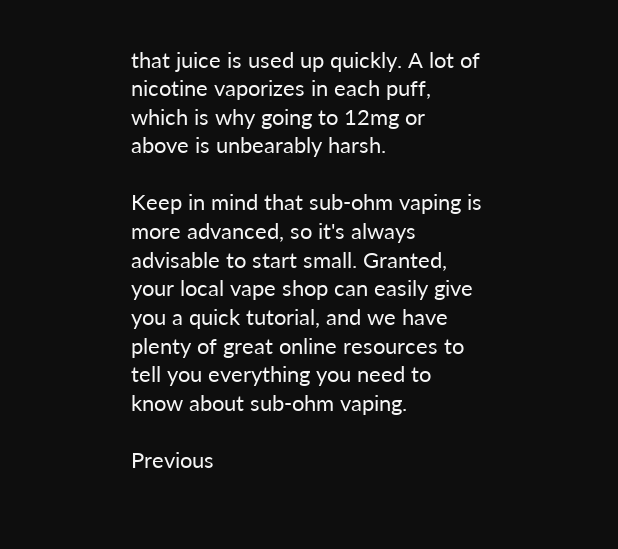that juice is used up quickly. A lot of nicotine vaporizes in each puff, which is why going to 12mg or above is unbearably harsh.

Keep in mind that sub-ohm vaping is more advanced, so it's always advisable to start small. Granted, your local vape shop can easily give you a quick tutorial, and we have plenty of great online resources to tell you everything you need to know about sub-ohm vaping.

Previous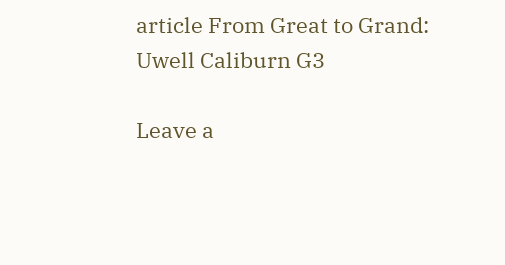article From Great to Grand: Uwell Caliburn G3

Leave a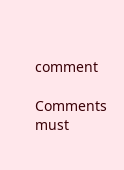comment

Comments must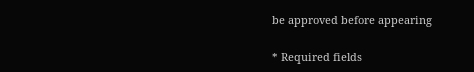be approved before appearing

* Required fields